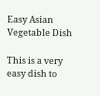Easy Asian Vegetable Dish

This is a very easy dish to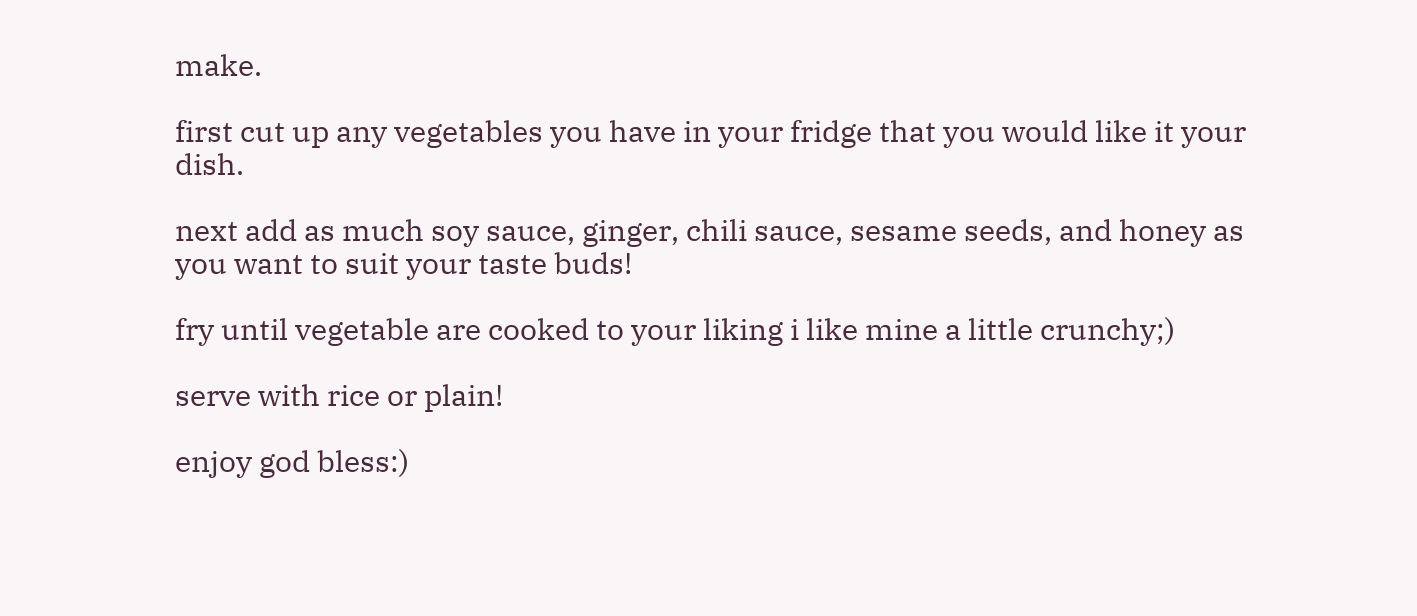make.

first cut up any vegetables you have in your fridge that you would like it your dish.

next add as much soy sauce, ginger, chili sauce, sesame seeds, and honey as you want to suit your taste buds!

fry until vegetable are cooked to your liking i like mine a little crunchy;)

serve with rice or plain!

enjoy god bless:)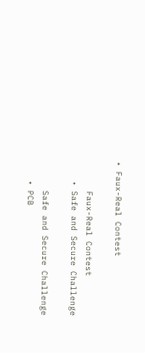• Faux-Real Contest

      Faux-Real Contest
    • Safe and Secure Challenge

      Safe and Secure Challenge
    • PCB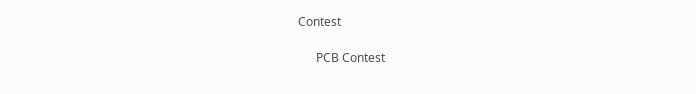Contest

      PCB Contest